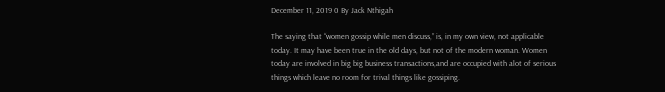December 11, 2019 0 By Jack Nthigah

The saying that “women gossip while men discuss,” is, in my own view, not applicable today. It may have been true in the old days, but not of the modern woman. Women today are involved in big big business transactions,and are occupied with alot of serious things which leave no room for trival things like gossiping.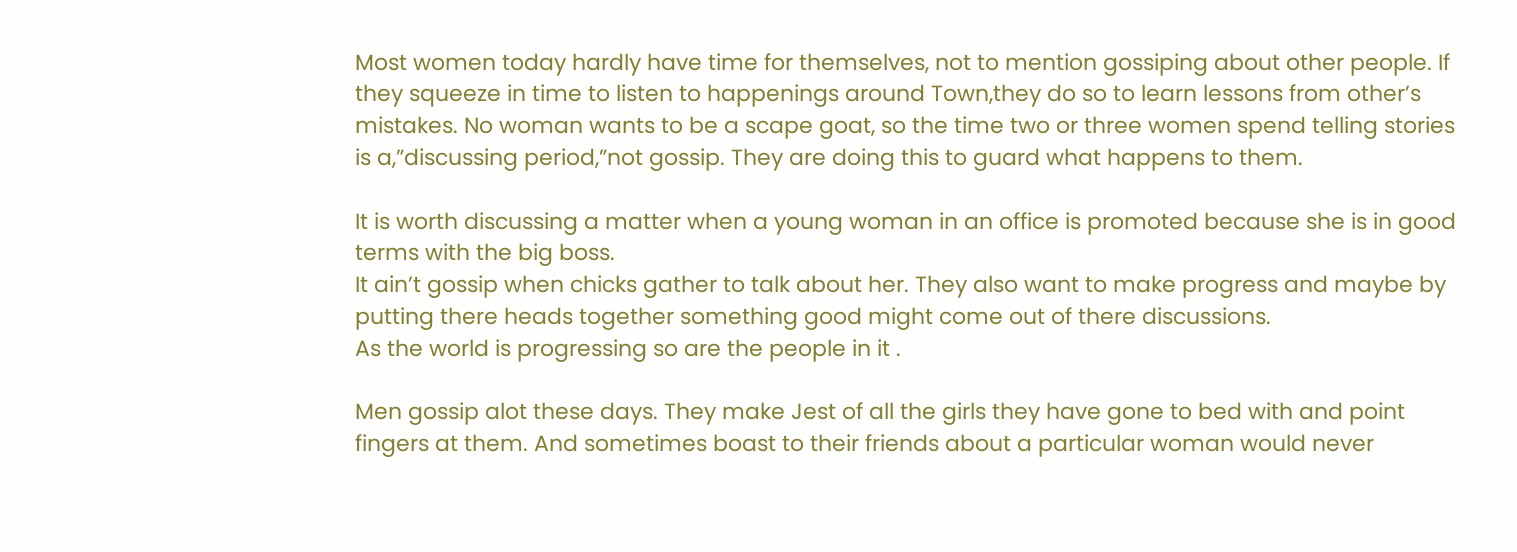Most women today hardly have time for themselves, not to mention gossiping about other people. If they squeeze in time to listen to happenings around Town,they do so to learn lessons from other’s mistakes. No woman wants to be a scape goat, so the time two or three women spend telling stories is a,”discussing period,”not gossip. They are doing this to guard what happens to them.

It is worth discussing a matter when a young woman in an office is promoted because she is in good terms with the big boss.
It ain’t gossip when chicks gather to talk about her. They also want to make progress and maybe by putting there heads together something good might come out of there discussions.
As the world is progressing so are the people in it .

Men gossip alot these days. They make Jest of all the girls they have gone to bed with and point fingers at them. And sometimes boast to their friends about a particular woman would never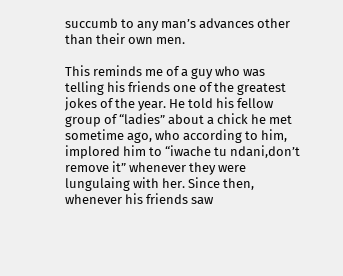succumb to any man’s advances other than their own men.

This reminds me of a guy who was telling his friends one of the greatest jokes of the year. He told his fellow group of “ladies” about a chick he met sometime ago, who according to him, implored him to “iwache tu ndani,don’t remove it” whenever they were lungulaing with her. Since then, whenever his friends saw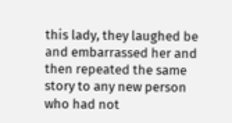this lady, they laughed be and embarrassed her and then repeated the same story to any new person who had not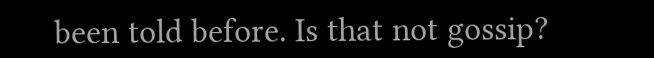been told before. Is that not gossip?